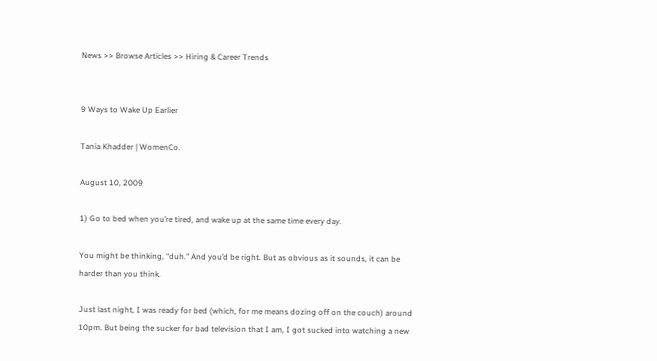News >> Browse Articles >> Hiring & Career Trends


9 Ways to Wake Up Earlier

Tania Khadder | WomenCo.

August 10, 2009

1) Go to bed when you’re tired, and wake up at the same time every day.

You might be thinking, “duh." And you’d be right. But as obvious as it sounds, it can be harder than you think.

Just last night, I was ready for bed (which, for me means dozing off on the couch) around 10pm. But being the sucker for bad television that I am, I got sucked into watching a new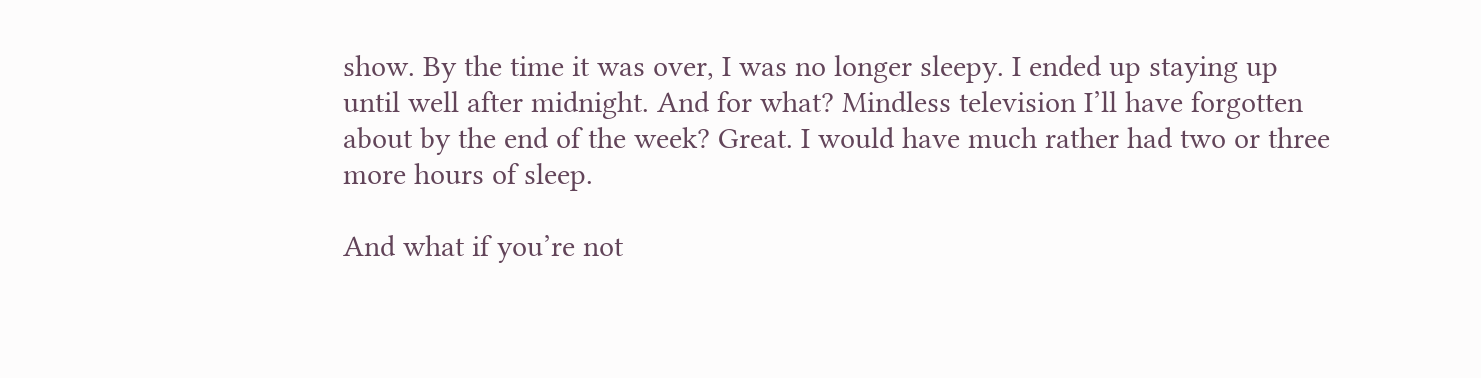show. By the time it was over, I was no longer sleepy. I ended up staying up until well after midnight. And for what? Mindless television I’ll have forgotten about by the end of the week? Great. I would have much rather had two or three more hours of sleep.

And what if you’re not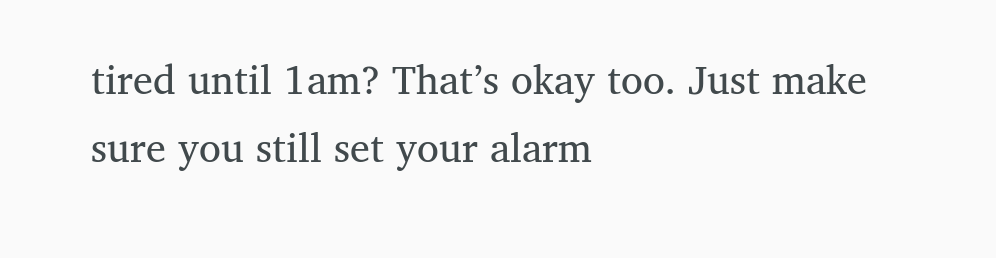tired until 1am? That’s okay too. Just make sure you still set your alarm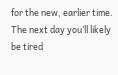for the new, earlier time. The next day you’ll likely be tired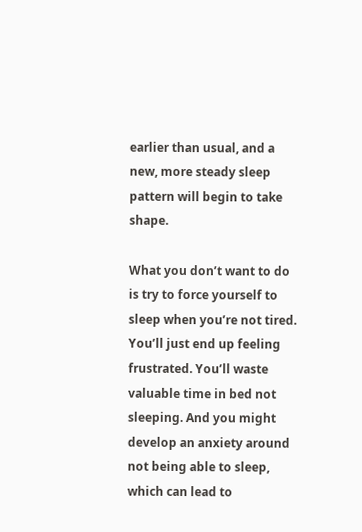earlier than usual, and a new, more steady sleep pattern will begin to take shape.

What you don’t want to do is try to force yourself to sleep when you’re not tired. You’ll just end up feeling frustrated. You’ll waste valuable time in bed not sleeping. And you might develop an anxiety around not being able to sleep, which can lead to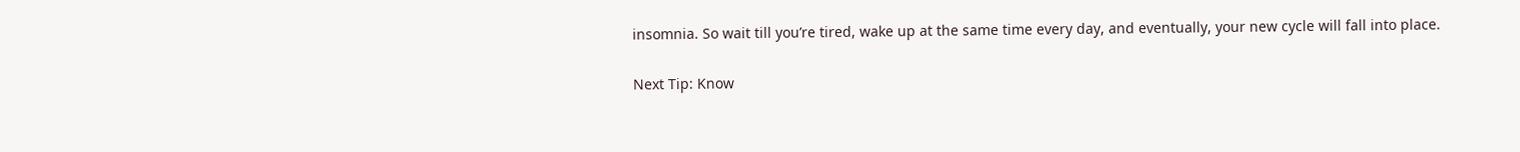insomnia. So wait till you’re tired, wake up at the same time every day, and eventually, your new cycle will fall into place.

Next Tip: Know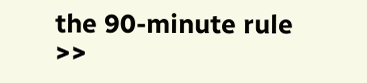the 90-minute rule >>